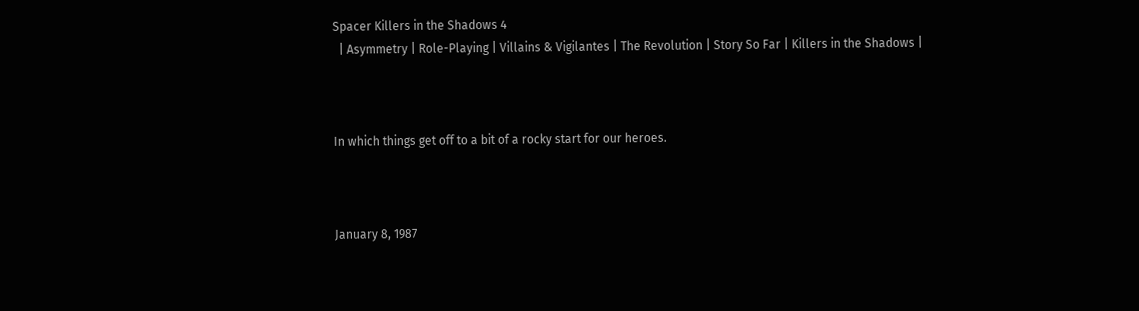Spacer Killers in the Shadows 4
  | Asymmetry | Role-Playing | Villains & Vigilantes | The Revolution | Story So Far | Killers in the Shadows |



In which things get off to a bit of a rocky start for our heroes.



January 8, 1987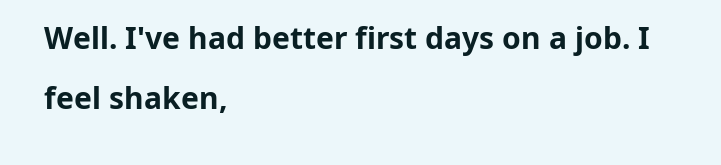Well. I've had better first days on a job. I feel shaken,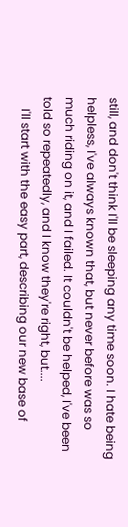still, and don't think I'll be sleeping any time soon. I hate being helpless, I've always known that, but never before was so much riding on it, and I failed. It couldn't be helped, I've been told so repeatedly, and I know they're right, but....
    I'll start with the easy part, describing our new base of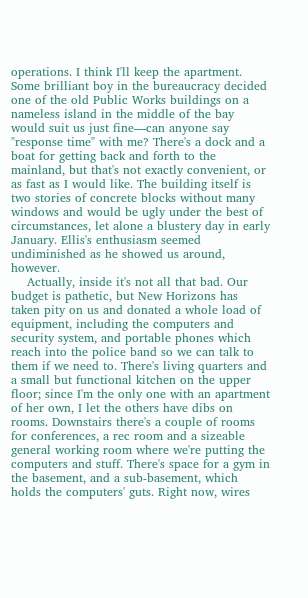operations. I think I'll keep the apartment. Some brilliant boy in the bureaucracy decided one of the old Public Works buildings on a nameless island in the middle of the bay would suit us just fine—can anyone say "response time" with me? There's a dock and a boat for getting back and forth to the mainland, but that's not exactly convenient, or as fast as I would like. The building itself is two stories of concrete blocks without many windows and would be ugly under the best of circumstances, let alone a blustery day in early January. Ellis's enthusiasm seemed undiminished as he showed us around, however.
    Actually, inside it's not all that bad. Our budget is pathetic, but New Horizons has taken pity on us and donated a whole load of equipment, including the computers and security system, and portable phones which reach into the police band so we can talk to them if we need to. There's living quarters and a small but functional kitchen on the upper floor; since I'm the only one with an apartment of her own, I let the others have dibs on rooms. Downstairs there's a couple of rooms for conferences, a rec room and a sizeable general working room where we're putting the computers and stuff. There's space for a gym in the basement, and a sub-basement, which holds the computers' guts. Right now, wires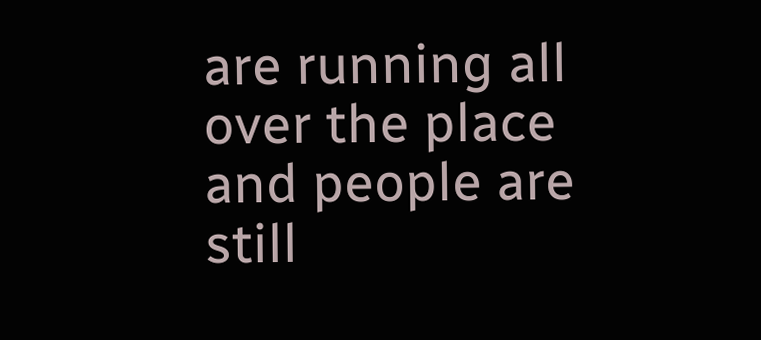are running all over the place and people are still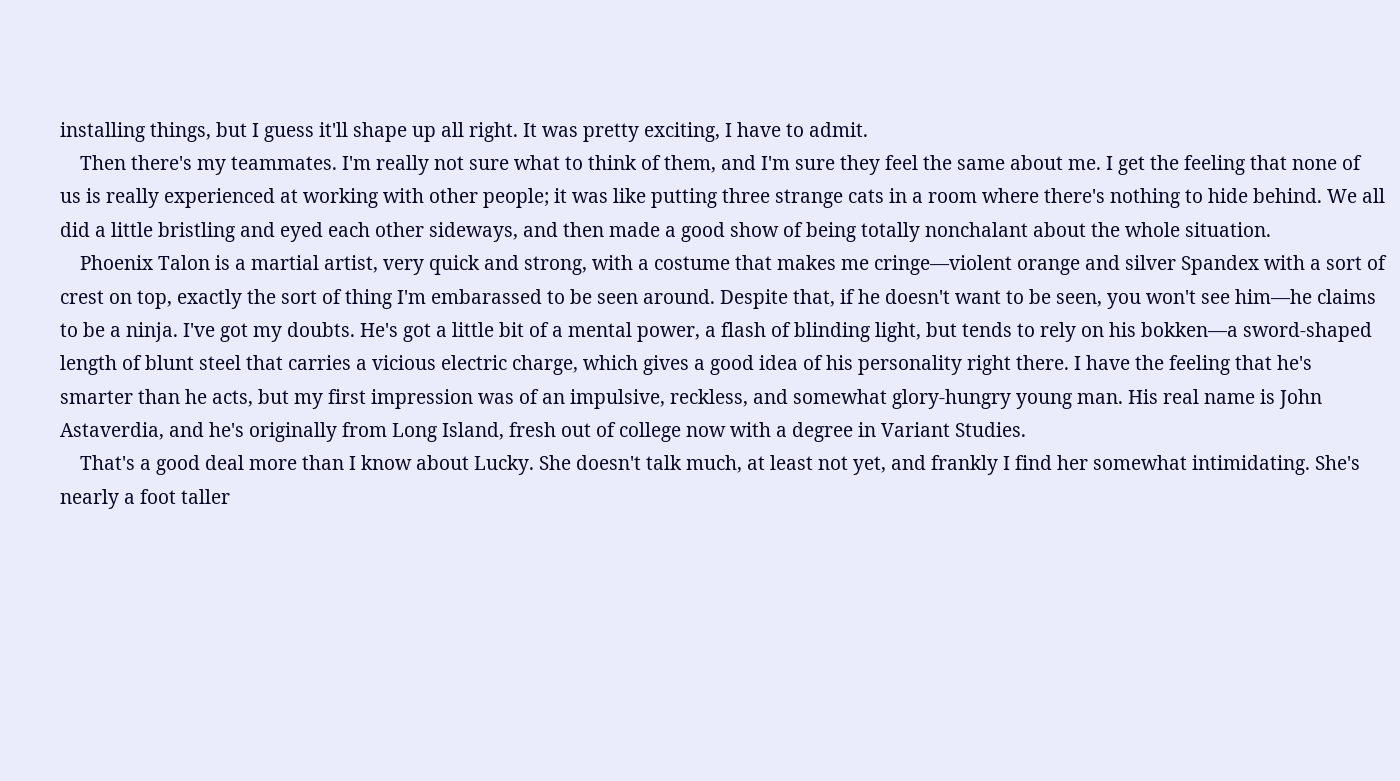installing things, but I guess it'll shape up all right. It was pretty exciting, I have to admit.
    Then there's my teammates. I'm really not sure what to think of them, and I'm sure they feel the same about me. I get the feeling that none of us is really experienced at working with other people; it was like putting three strange cats in a room where there's nothing to hide behind. We all did a little bristling and eyed each other sideways, and then made a good show of being totally nonchalant about the whole situation.
    Phoenix Talon is a martial artist, very quick and strong, with a costume that makes me cringe—violent orange and silver Spandex with a sort of crest on top, exactly the sort of thing I'm embarassed to be seen around. Despite that, if he doesn't want to be seen, you won't see him—he claims to be a ninja. I've got my doubts. He's got a little bit of a mental power, a flash of blinding light, but tends to rely on his bokken—a sword-shaped length of blunt steel that carries a vicious electric charge, which gives a good idea of his personality right there. I have the feeling that he's smarter than he acts, but my first impression was of an impulsive, reckless, and somewhat glory-hungry young man. His real name is John Astaverdia, and he's originally from Long Island, fresh out of college now with a degree in Variant Studies.
    That's a good deal more than I know about Lucky. She doesn't talk much, at least not yet, and frankly I find her somewhat intimidating. She's nearly a foot taller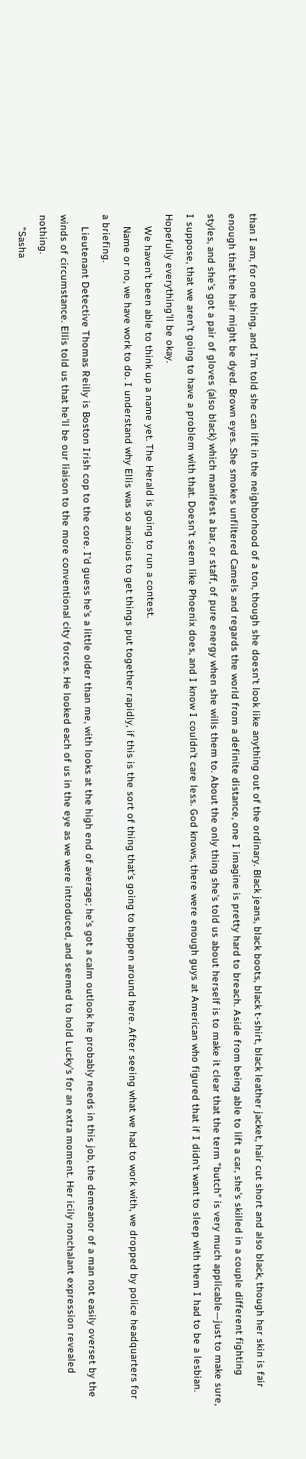than I am, for one thing, and I'm told she can lift in the neighborhood of a ton, though she doesn't look like anything out of the ordinary. Black jeans, black boots, black t-shirt, black leather jacket, hair cut short and also black, though her skin is fair enough that the hair might be dyed. Brown eyes. She smokes unfiltered Camels and regards the world from a definite distance, one I imagine is pretty hard to breach. Aside from being able to lift a car, she's skilled in a couple different fighting styles, and she's got a pair of gloves (also black) which manifest a bar, or staff, of pure energy when she wills them to. About the only thing she's told us about herself is to make it clear that the term "butch" is very much applicable—just to make sure, I suppose, that we aren't going to have a problem with that. Doesn't seem like Phoenix does, and I know I couldn't care less. God knows, there were enough guys at American who figured that if I didn't want to sleep with them I had to be a lesbian. Hopefully everything'll be okay.
    We haven't been able to think up a name yet. The Herald is going to run a contest.
    Name or no, we have work to do. I understand why Ellis was so anxious to get things put together rapidly, if this is the sort of thing that's going to happen around here. After seeing what we had to work with, we dropped by police headquarters for a briefing.
    Lieutenant Detective Thomas Reilly is Boston Irish cop to the core. I'd guess he's a little older than me, with looks at the high end of average; he's got a calm outlook he probably needs in this job, the demeanor of a man not easily overset by the winds of circumstance. Ellis told us that he'll be our liaison to the more conventional city forces. He looked each of us in the eye as we were introduced, and seemed to hold Lucky's for an extra moment. Her icily nonchalant expression revealed nothing.
    "Sasha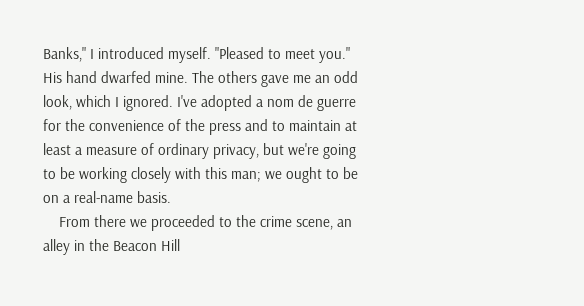Banks," I introduced myself. "Pleased to meet you." His hand dwarfed mine. The others gave me an odd look, which I ignored. I've adopted a nom de guerre for the convenience of the press and to maintain at least a measure of ordinary privacy, but we're going to be working closely with this man; we ought to be on a real-name basis.
    From there we proceeded to the crime scene, an alley in the Beacon Hill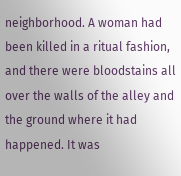neighborhood. A woman had been killed in a ritual fashion, and there were bloodstains all over the walls of the alley and the ground where it had happened. It was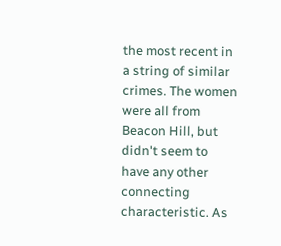the most recent in a string of similar crimes. The women were all from Beacon Hill, but didn't seem to have any other connecting characteristic. As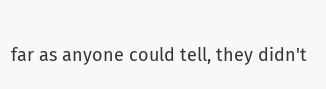far as anyone could tell, they didn't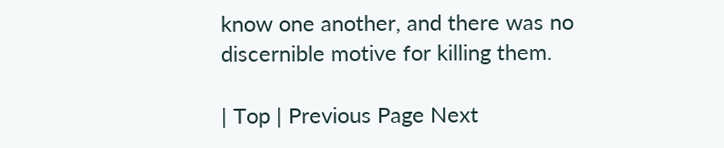know one another, and there was no discernible motive for killing them.

| Top | Previous Page Next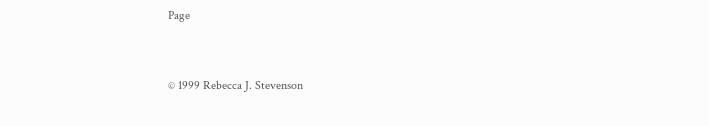Page


© 1999 Rebecca J. Stevenson